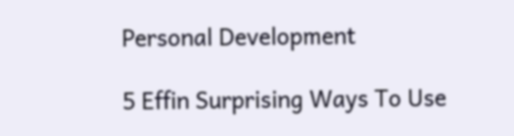Personal Development

5 Effin Surprising Ways To Use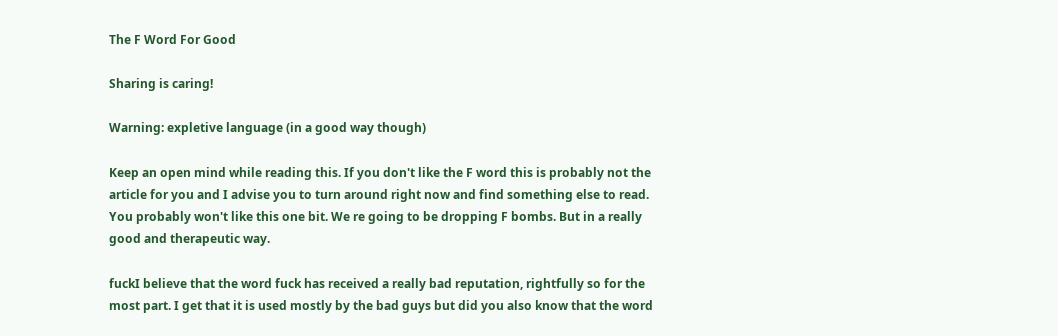The F Word For Good

Sharing is caring!

Warning: expletive language (in a good way though)

Keep an open mind while reading this. If you don't like the F word this is probably not the article for you and I advise you to turn around right now and find something else to read. You probably won't like this one bit. We re going to be dropping F bombs. But in a really good and therapeutic way.

fuckI believe that the word fuck has received a really bad reputation, rightfully so for the most part. I get that it is used mostly by the bad guys but did you also know that the word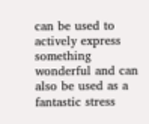can be used to actively express something wonderful and can also be used as a fantastic stress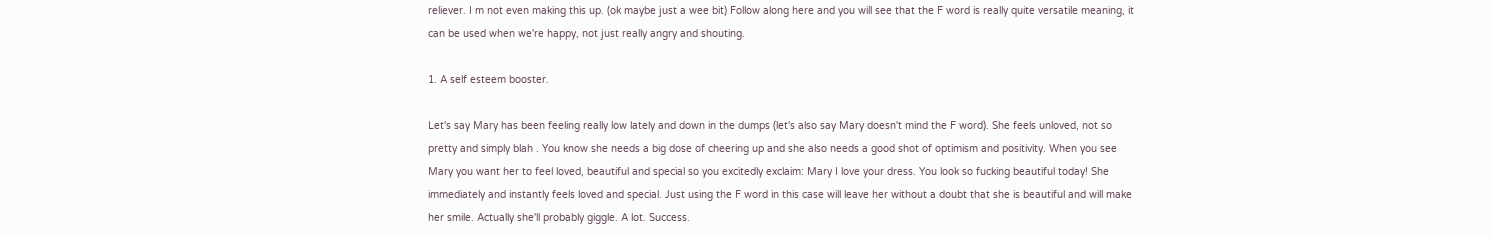reliever. I m not even making this up. (ok maybe just a wee bit) Follow along here and you will see that the F word is really quite versatile meaning, it can be used when we're happy, not just really angry and shouting.

1. A self esteem booster.

Let's say Mary has been feeling really low lately and down in the dumps (let's also say Mary doesn't mind the F word). She feels unloved, not so pretty and simply blah . You know she needs a big dose of cheering up and she also needs a good shot of optimism and positivity. When you see Mary you want her to feel loved, beautiful and special so you excitedly exclaim: Mary I love your dress. You look so fucking beautiful today! She immediately and instantly feels loved and special. Just using the F word in this case will leave her without a doubt that she is beautiful and will make her smile. Actually she'll probably giggle. A lot. Success.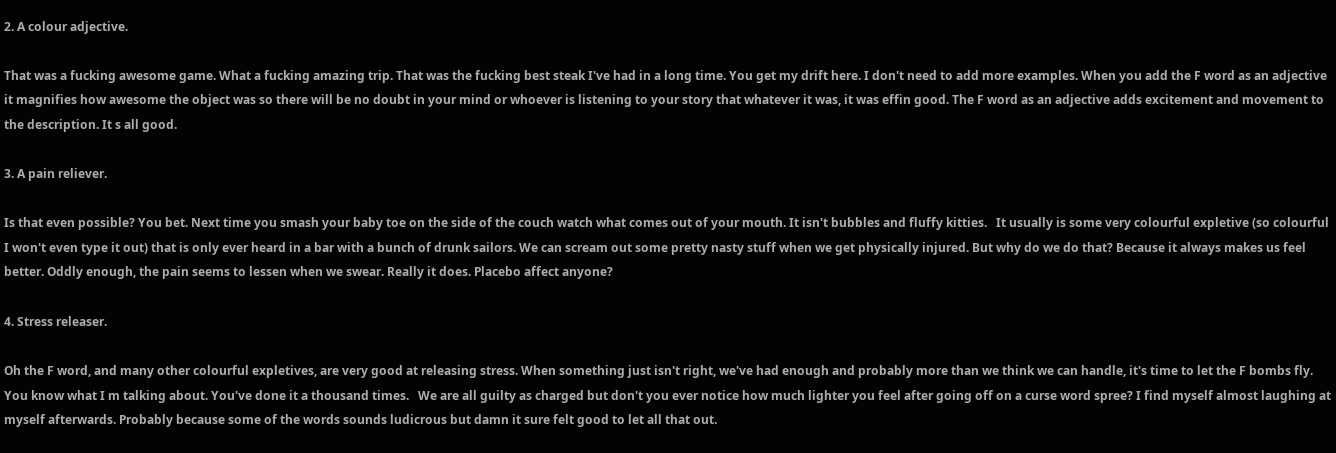2. A colour adjective.

That was a fucking awesome game. What a fucking amazing trip. That was the fucking best steak I've had in a long time. You get my drift here. I don't need to add more examples. When you add the F word as an adjective it magnifies how awesome the object was so there will be no doubt in your mind or whoever is listening to your story that whatever it was, it was effin good. The F word as an adjective adds excitement and movement to the description. It s all good.

3. A pain reliever.

Is that even possible? You bet. Next time you smash your baby toe on the side of the couch watch what comes out of your mouth. It isn't bubbles and fluffy kitties.   It usually is some very colourful expletive (so colourful I won't even type it out) that is only ever heard in a bar with a bunch of drunk sailors. We can scream out some pretty nasty stuff when we get physically injured. But why do we do that? Because it always makes us feel better. Oddly enough, the pain seems to lessen when we swear. Really it does. Placebo affect anyone?

4. Stress releaser.

Oh the F word, and many other colourful expletives, are very good at releasing stress. When something just isn't right, we've had enough and probably more than we think we can handle, it's time to let the F bombs fly. You know what I m talking about. You've done it a thousand times.   We are all guilty as charged but don't you ever notice how much lighter you feel after going off on a curse word spree? I find myself almost laughing at myself afterwards. Probably because some of the words sounds ludicrous but damn it sure felt good to let all that out.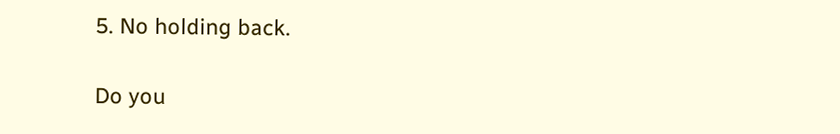5. No holding back.

Do you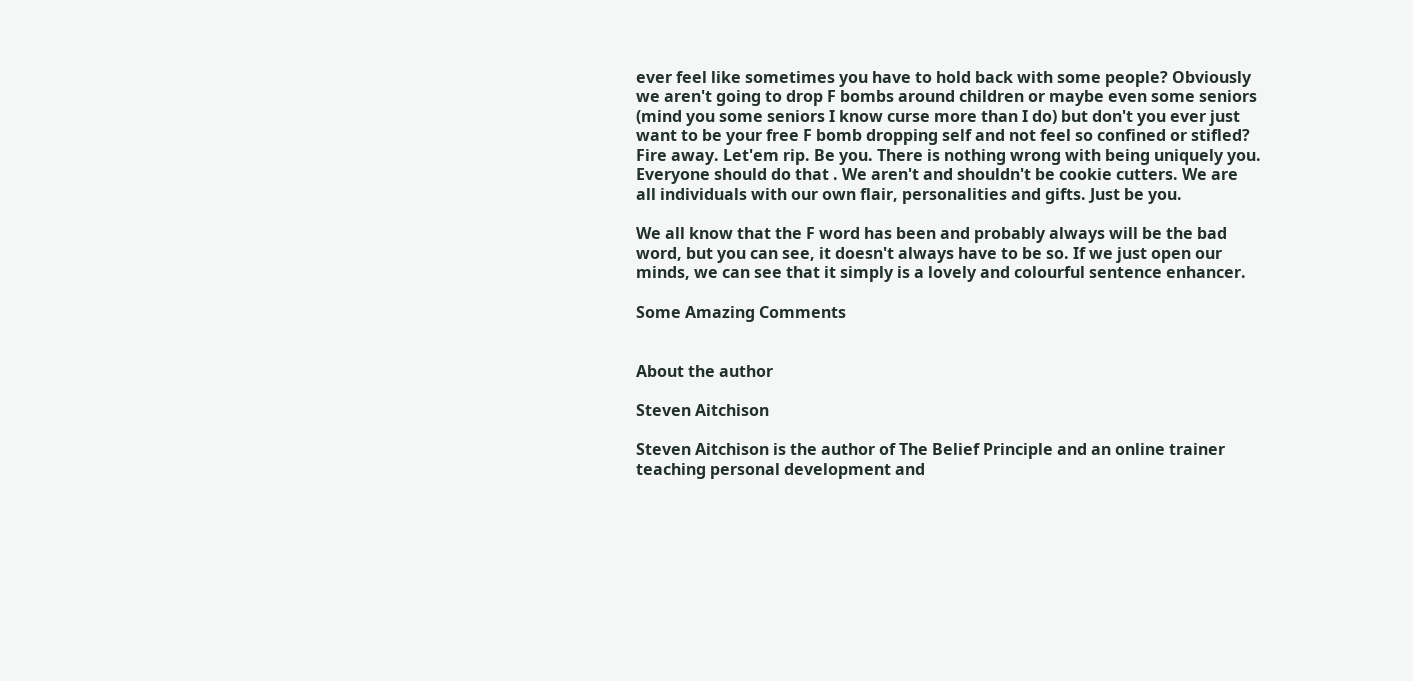ever feel like sometimes you have to hold back with some people? Obviously we aren't going to drop F bombs around children or maybe even some seniors (mind you some seniors I know curse more than I do) but don't you ever just want to be your free F bomb dropping self and not feel so confined or stifled? Fire away. Let'em rip. Be you. There is nothing wrong with being uniquely you. Everyone should do that . We aren't and shouldn't be cookie cutters. We are all individuals with our own flair, personalities and gifts. Just be you.

We all know that the F word has been and probably always will be the bad word, but you can see, it doesn't always have to be so. If we just open our minds, we can see that it simply is a lovely and colourful sentence enhancer.

Some Amazing Comments


About the author

Steven Aitchison

Steven Aitchison is the author of The Belief Principle and an online trainer teaching personal development and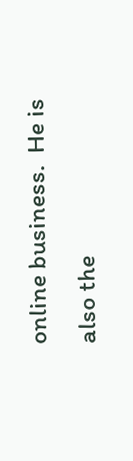online business.  He is also the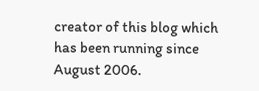creator of this blog which has been running since August 2006.